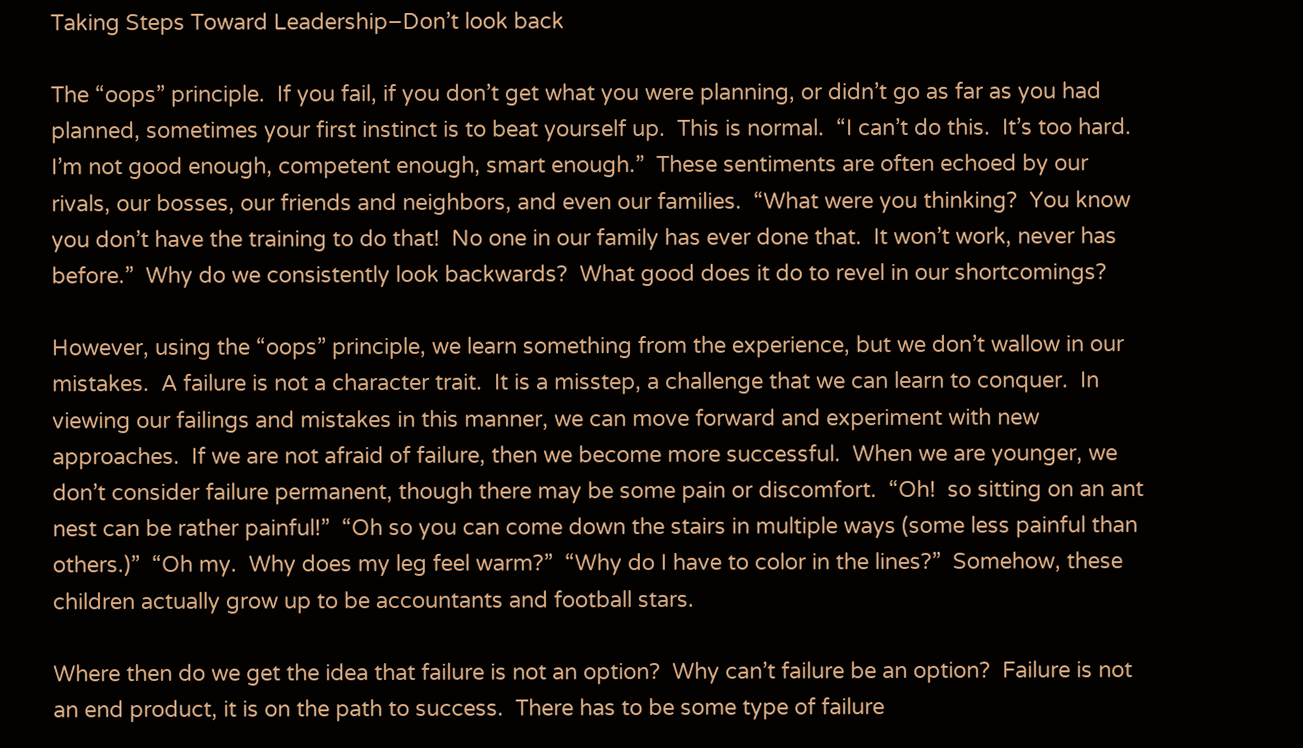Taking Steps Toward Leadership–Don’t look back

The “oops” principle.  If you fail, if you don’t get what you were planning, or didn’t go as far as you had planned, sometimes your first instinct is to beat yourself up.  This is normal.  “I can’t do this.  It’s too hard.  I’m not good enough, competent enough, smart enough.”  These sentiments are often echoed by our rivals, our bosses, our friends and neighbors, and even our families.  “What were you thinking?  You know you don’t have the training to do that!  No one in our family has ever done that.  It won’t work, never has before.”  Why do we consistently look backwards?  What good does it do to revel in our shortcomings?

However, using the “oops” principle, we learn something from the experience, but we don’t wallow in our mistakes.  A failure is not a character trait.  It is a misstep, a challenge that we can learn to conquer.  In viewing our failings and mistakes in this manner, we can move forward and experiment with new approaches.  If we are not afraid of failure, then we become more successful.  When we are younger, we don’t consider failure permanent, though there may be some pain or discomfort.  “Oh!  so sitting on an ant nest can be rather painful!”  “Oh so you can come down the stairs in multiple ways (some less painful than others.)”  “Oh my.  Why does my leg feel warm?”  “Why do I have to color in the lines?”  Somehow, these children actually grow up to be accountants and football stars.

Where then do we get the idea that failure is not an option?  Why can’t failure be an option?  Failure is not an end product, it is on the path to success.  There has to be some type of failure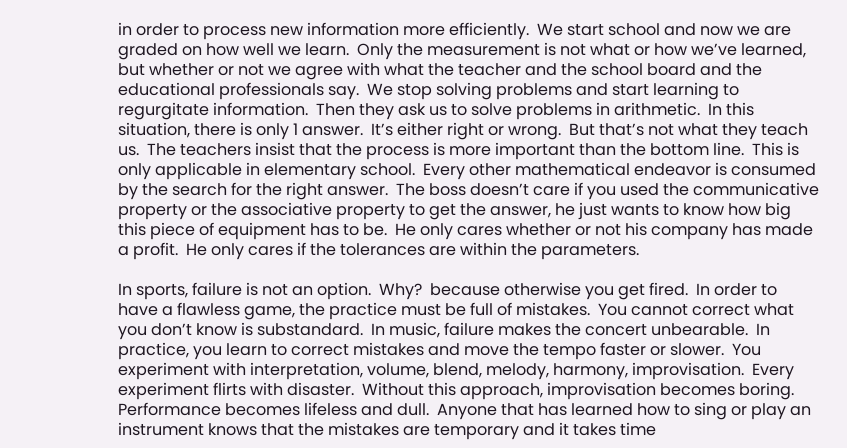in order to process new information more efficiently.  We start school and now we are graded on how well we learn.  Only the measurement is not what or how we’ve learned, but whether or not we agree with what the teacher and the school board and the educational professionals say.  We stop solving problems and start learning to regurgitate information.  Then they ask us to solve problems in arithmetic.  In this situation, there is only 1 answer.  It’s either right or wrong.  But that’s not what they teach us.  The teachers insist that the process is more important than the bottom line.  This is only applicable in elementary school.  Every other mathematical endeavor is consumed by the search for the right answer.  The boss doesn’t care if you used the communicative property or the associative property to get the answer, he just wants to know how big this piece of equipment has to be.  He only cares whether or not his company has made a profit.  He only cares if the tolerances are within the parameters.

In sports, failure is not an option.  Why?  because otherwise you get fired.  In order to have a flawless game, the practice must be full of mistakes.  You cannot correct what you don’t know is substandard.  In music, failure makes the concert unbearable.  In practice, you learn to correct mistakes and move the tempo faster or slower.  You experiment with interpretation, volume, blend, melody, harmony, improvisation.  Every experiment flirts with disaster.  Without this approach, improvisation becomes boring.  Performance becomes lifeless and dull.  Anyone that has learned how to sing or play an instrument knows that the mistakes are temporary and it takes time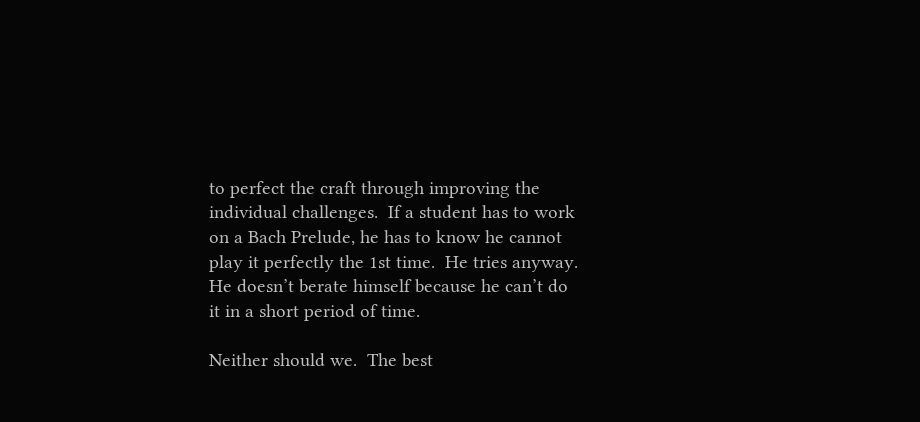to perfect the craft through improving the individual challenges.  If a student has to work on a Bach Prelude, he has to know he cannot play it perfectly the 1st time.  He tries anyway.  He doesn’t berate himself because he can’t do it in a short period of time.

Neither should we.  The best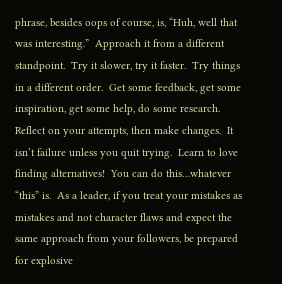phrase, besides oops of course, is, “Huh, well that was interesting.”  Approach it from a different standpoint.  Try it slower, try it faster.  Try things in a different order.  Get some feedback, get some inspiration, get some help, do some research.  Reflect on your attempts, then make changes.  It isn’t failure unless you quit trying.  Learn to love finding alternatives!  You can do this…whatever “this” is.  As a leader, if you treat your mistakes as mistakes and not character flaws and expect the same approach from your followers, be prepared for explosive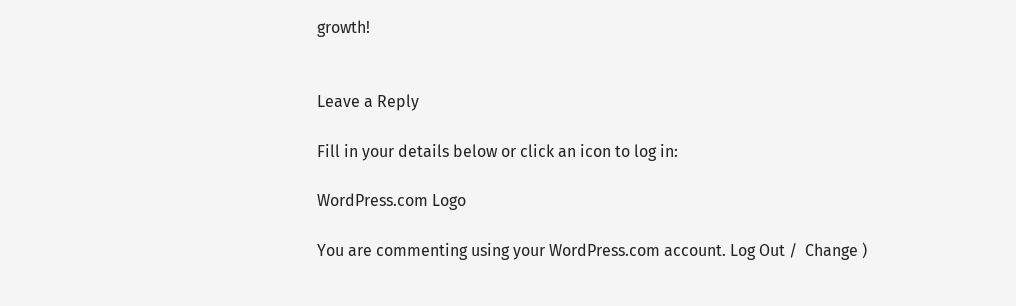growth!


Leave a Reply

Fill in your details below or click an icon to log in:

WordPress.com Logo

You are commenting using your WordPress.com account. Log Out /  Change )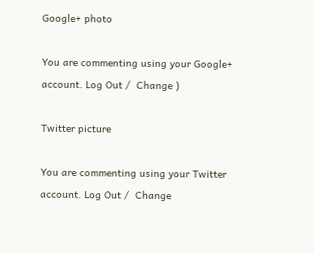Google+ photo

You are commenting using your Google+ account. Log Out /  Change )

Twitter picture

You are commenting using your Twitter account. Log Out /  Change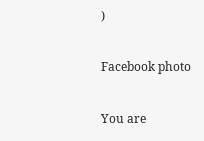)

Facebook photo

You are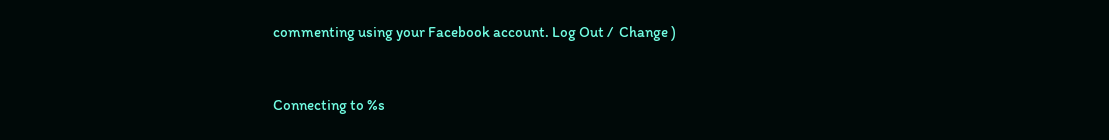commenting using your Facebook account. Log Out /  Change )


Connecting to %s